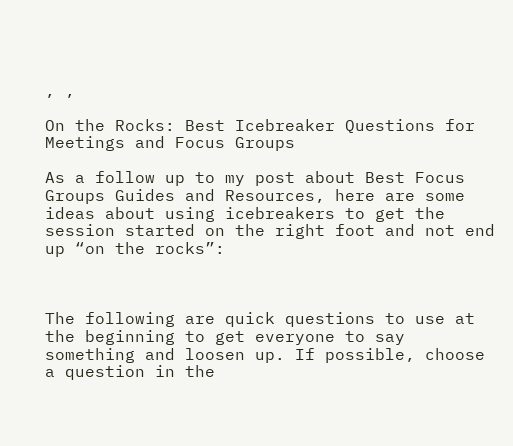, ,

On the Rocks: Best Icebreaker Questions for Meetings and Focus Groups

As a follow up to my post about Best Focus Groups Guides and Resources, here are some ideas about using icebreakers to get the session started on the right foot and not end up “on the rocks”:



The following are quick questions to use at the beginning to get everyone to say something and loosen up. If possible, choose a question in the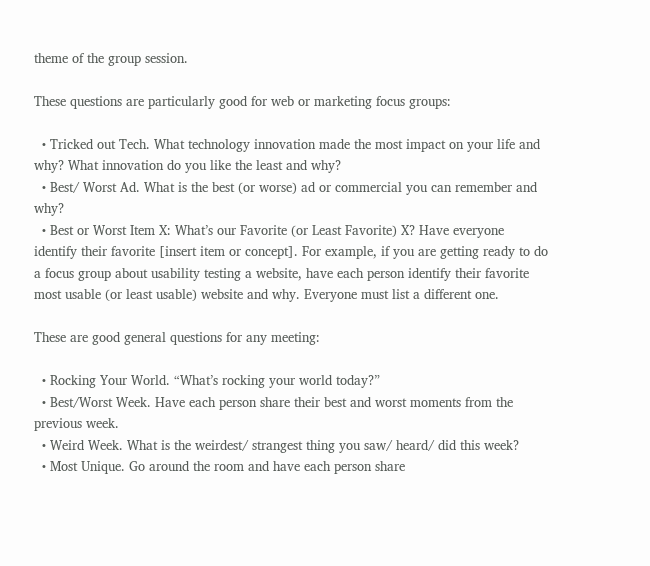theme of the group session.

These questions are particularly good for web or marketing focus groups:

  • Tricked out Tech. What technology innovation made the most impact on your life and why? What innovation do you like the least and why?
  • Best/ Worst Ad. What is the best (or worse) ad or commercial you can remember and why?
  • Best or Worst Item X: What’s our Favorite (or Least Favorite) X? Have everyone identify their favorite [insert item or concept]. For example, if you are getting ready to do a focus group about usability testing a website, have each person identify their favorite most usable (or least usable) website and why. Everyone must list a different one.

These are good general questions for any meeting:

  • Rocking Your World. “What’s rocking your world today?”
  • Best/Worst Week. Have each person share their best and worst moments from the previous week.
  • Weird Week. What is the weirdest/ strangest thing you saw/ heard/ did this week?
  • Most Unique. Go around the room and have each person share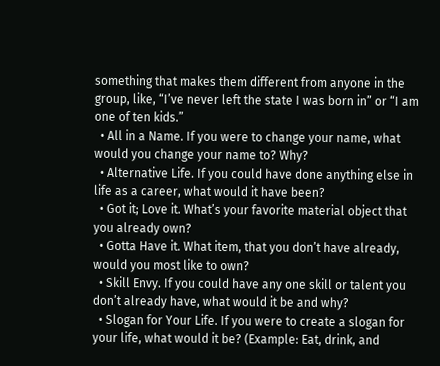something that makes them different from anyone in the group, like, “I’ve never left the state I was born in” or “I am one of ten kids.”
  • All in a Name. If you were to change your name, what would you change your name to? Why?
  • Alternative Life. If you could have done anything else in life as a career, what would it have been?
  • Got it; Love it. What’s your favorite material object that you already own?
  • Gotta Have it. What item, that you don’t have already, would you most like to own?
  • Skill Envy. If you could have any one skill or talent you don’t already have, what would it be and why?
  • Slogan for Your Life. If you were to create a slogan for your life, what would it be? (Example: Eat, drink, and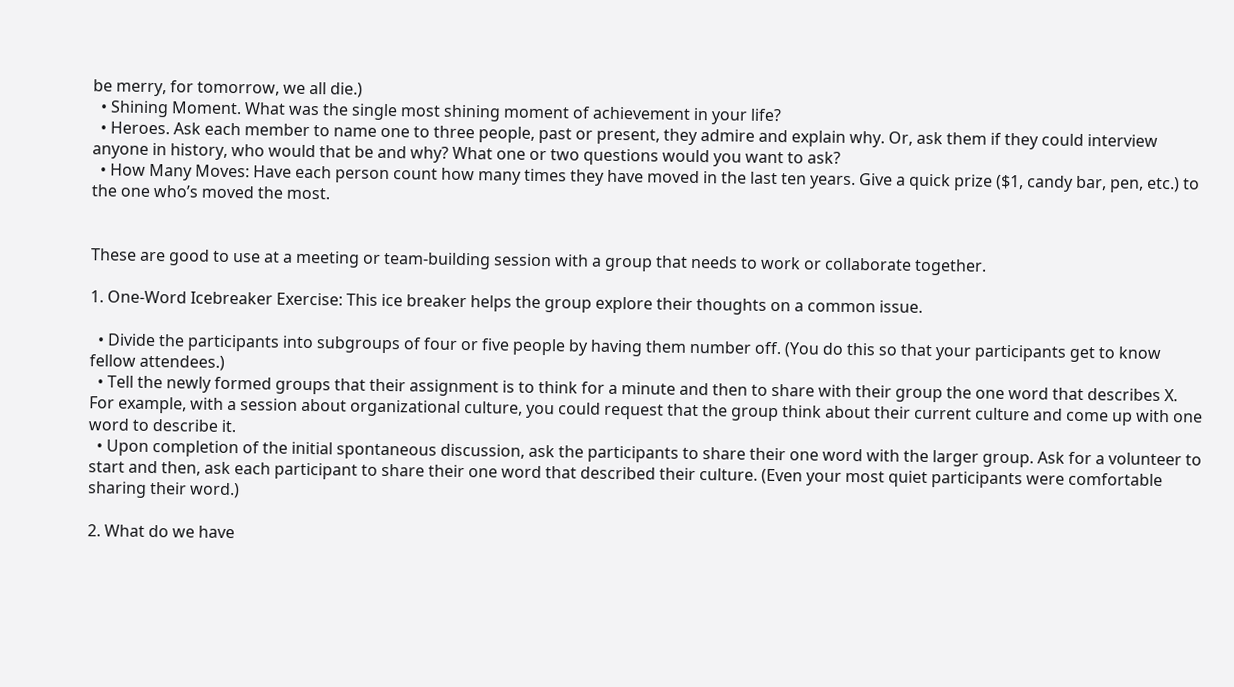be merry, for tomorrow, we all die.)
  • Shining Moment. What was the single most shining moment of achievement in your life?
  • Heroes. Ask each member to name one to three people, past or present, they admire and explain why. Or, ask them if they could interview anyone in history, who would that be and why? What one or two questions would you want to ask?
  • How Many Moves: Have each person count how many times they have moved in the last ten years. Give a quick prize ($1, candy bar, pen, etc.) to the one who’s moved the most.


These are good to use at a meeting or team-building session with a group that needs to work or collaborate together.

1. One-Word Icebreaker Exercise: This ice breaker helps the group explore their thoughts on a common issue.

  • Divide the participants into subgroups of four or five people by having them number off. (You do this so that your participants get to know fellow attendees.)
  • Tell the newly formed groups that their assignment is to think for a minute and then to share with their group the one word that describes X. For example, with a session about organizational culture, you could request that the group think about their current culture and come up with one word to describe it.
  • Upon completion of the initial spontaneous discussion, ask the participants to share their one word with the larger group. Ask for a volunteer to start and then, ask each participant to share their one word that described their culture. (Even your most quiet participants were comfortable sharing their word.)

2. What do we have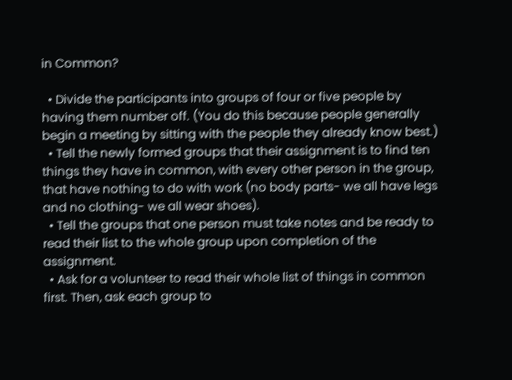in Common?

  • Divide the participants into groups of four or five people by having them number off. (You do this because people generally begin a meeting by sitting with the people they already know best.)
  • Tell the newly formed groups that their assignment is to find ten things they have in common, with every other person in the group, that have nothing to do with work (no body parts- we all have legs and no clothing- we all wear shoes).
  • Tell the groups that one person must take notes and be ready to read their list to the whole group upon completion of the assignment.
  • Ask for a volunteer to read their whole list of things in common first. Then, ask each group to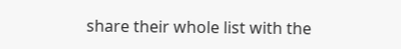share their whole list with the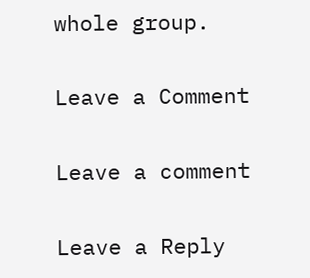whole group.

Leave a Comment

Leave a comment

Leave a Reply